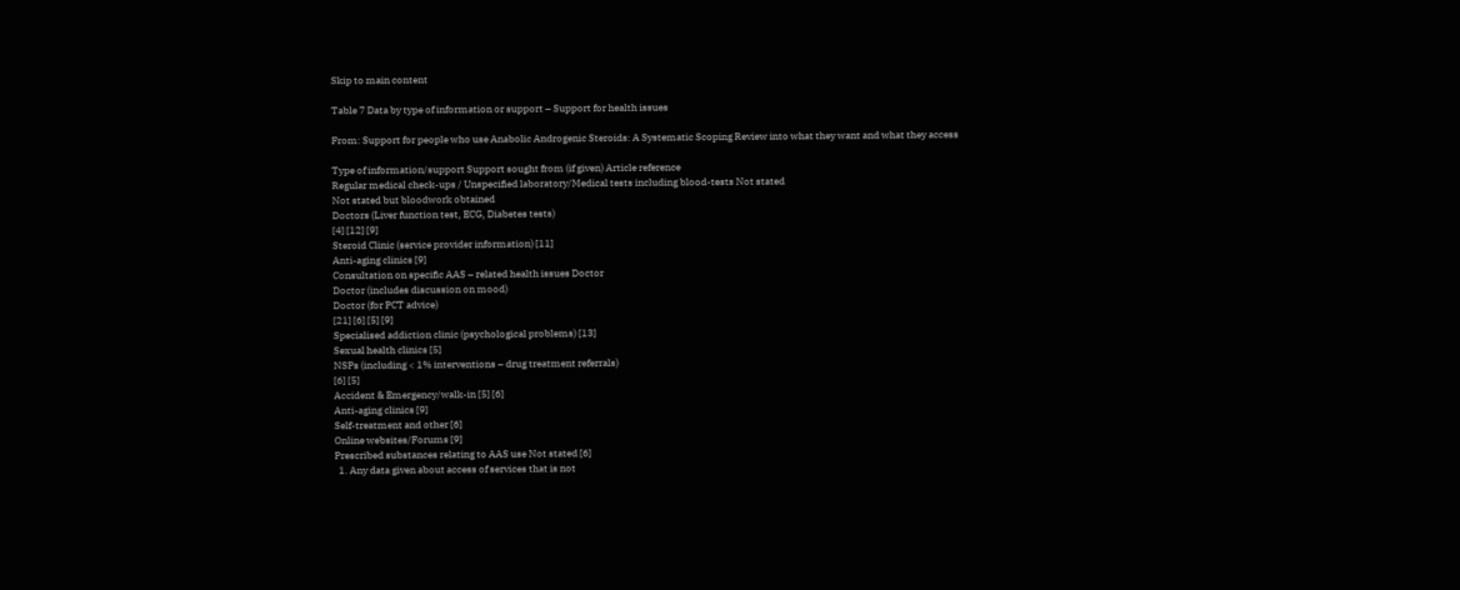Skip to main content

Table 7 Data by type of information or support – Support for health issues

From: Support for people who use Anabolic Androgenic Steroids: A Systematic Scoping Review into what they want and what they access

Type of information/support Support sought from (if given) Article reference
Regular medical check-ups / Unspecified laboratory/Medical tests including blood-tests Not stated
Not stated but bloodwork obtained
Doctors (Liver function test, ECG, Diabetes tests)
[4] [12] [9]
Steroid Clinic (service provider information) [11]
Anti-aging clinics [9]
Consultation on specific AAS – related health issues Doctor
Doctor (includes discussion on mood)
Doctor (for PCT advice)
[21] [6] [5] [9]
Specialised addiction clinic (psychological problems) [13]
Sexual health clinics [5]
NSPs (including < 1% interventions – drug treatment referrals)
[6] [5]
Accident & Emergency/walk-in [5] [6]
Anti-aging clinics [9]
Self-treatment and other [6]
Online websites/Forums [9]
Prescribed substances relating to AAS use Not stated [6]
  1. Any data given about access of services that is not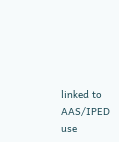linked to AAS/IPED use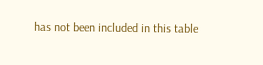has not been included in this table